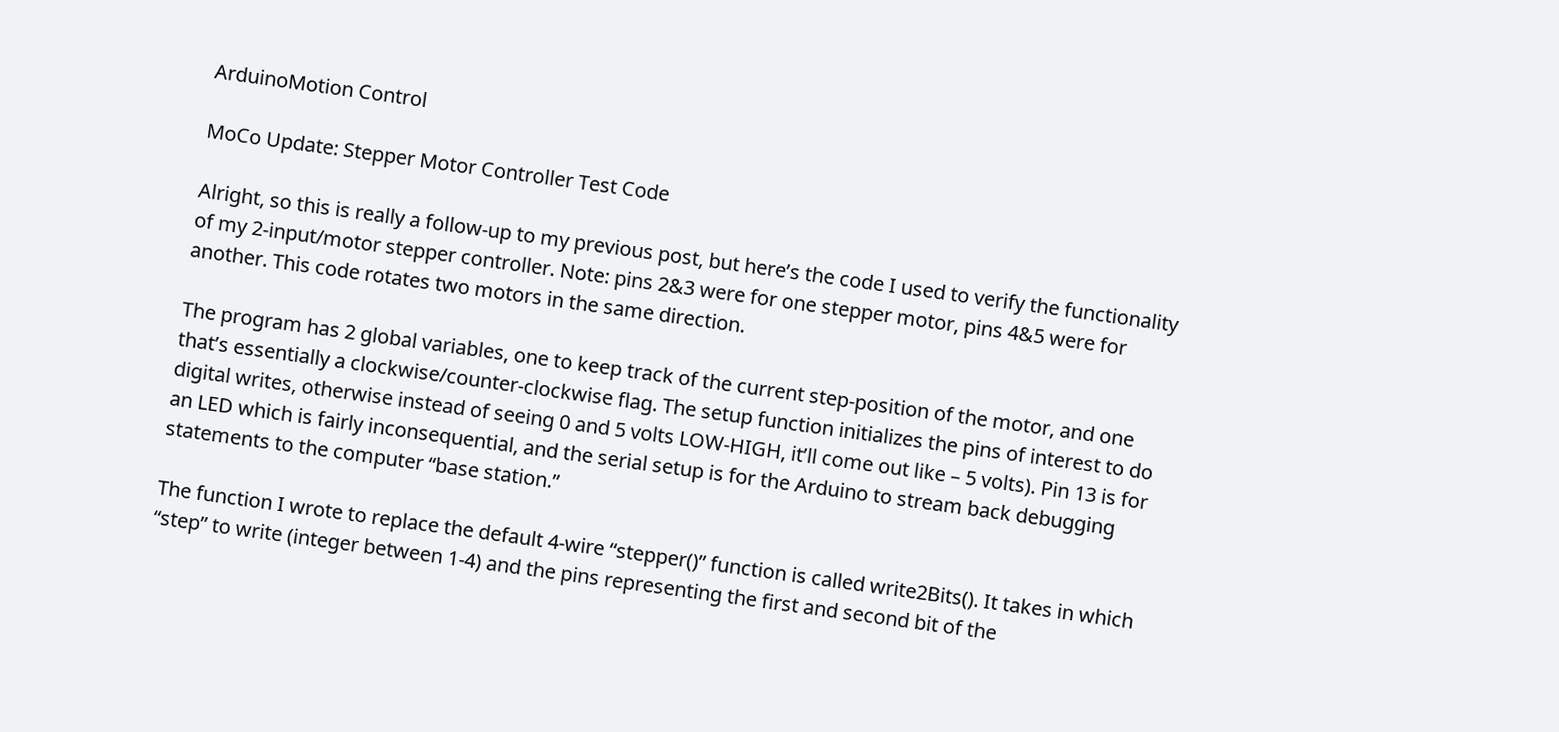ArduinoMotion Control

MoCo Update: Stepper Motor Controller Test Code

Alright, so this is really a follow-up to my previous post, but here’s the code I used to verify the functionality of my 2-input/motor stepper controller. Note: pins 2&3 were for one stepper motor, pins 4&5 were for another. This code rotates two motors in the same direction.

The program has 2 global variables, one to keep track of the current step-position of the motor, and one that’s essentially a clockwise/counter-clockwise flag. The setup function initializes the pins of interest to do digital writes, otherwise instead of seeing 0 and 5 volts LOW-HIGH, it’ll come out like – 5 volts). Pin 13 is for an LED which is fairly inconsequential, and the serial setup is for the Arduino to stream back debugging statements to the computer “base station.”

The function I wrote to replace the default 4-wire “stepper()” function is called write2Bits(). It takes in which “step” to write (integer between 1-4) and the pins representing the first and second bit of the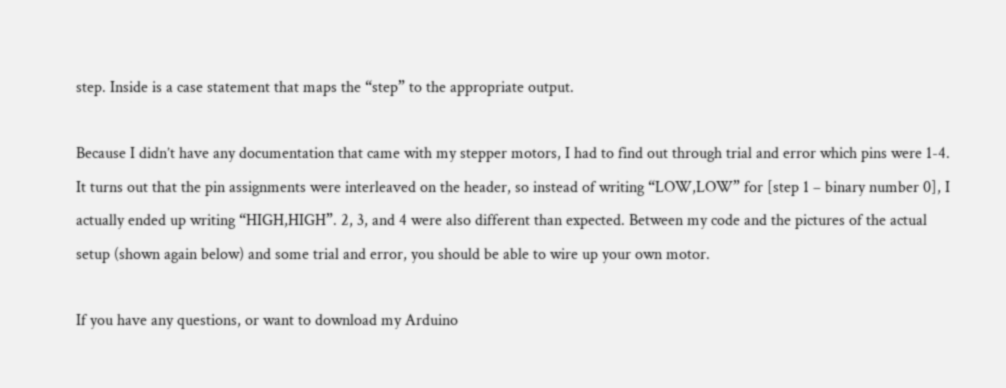step. Inside is a case statement that maps the “step” to the appropriate output.

Because I didn’t have any documentation that came with my stepper motors, I had to find out through trial and error which pins were 1-4. It turns out that the pin assignments were interleaved on the header, so instead of writing “LOW,LOW” for [step 1 – binary number 0], I actually ended up writing “HIGH,HIGH”. 2, 3, and 4 were also different than expected. Between my code and the pictures of the actual setup (shown again below) and some trial and error, you should be able to wire up your own motor.

If you have any questions, or want to download my Arduino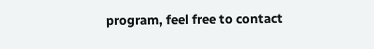program, feel free to contact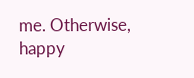me. Otherwise, happy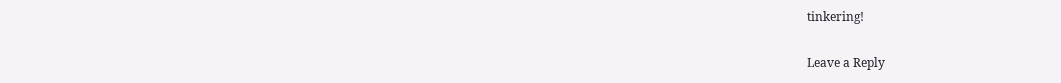tinkering!

Leave a Reply